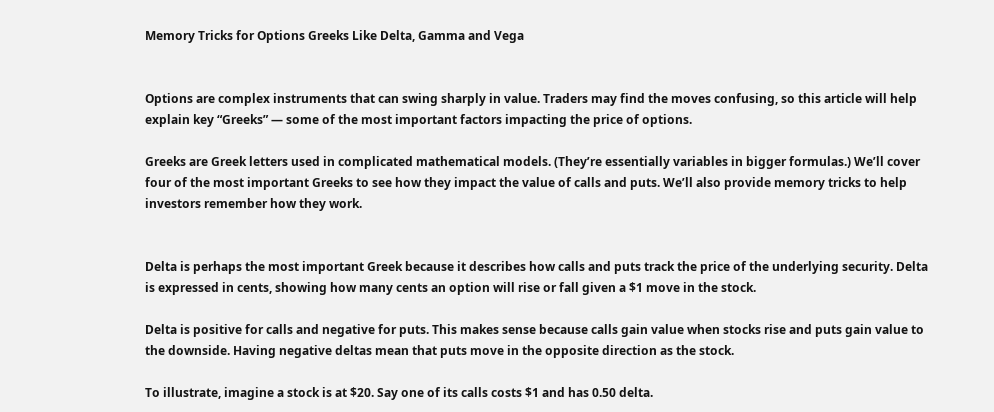Memory Tricks for Options Greeks Like Delta, Gamma and Vega


Options are complex instruments that can swing sharply in value. Traders may find the moves confusing, so this article will help explain key “Greeks” — some of the most important factors impacting the price of options.

Greeks are Greek letters used in complicated mathematical models. (They’re essentially variables in bigger formulas.) We’ll cover four of the most important Greeks to see how they impact the value of calls and puts. We’ll also provide memory tricks to help investors remember how they work.


Delta is perhaps the most important Greek because it describes how calls and puts track the price of the underlying security. Delta is expressed in cents, showing how many cents an option will rise or fall given a $1 move in the stock.

Delta is positive for calls and negative for puts. This makes sense because calls gain value when stocks rise and puts gain value to the downside. Having negative deltas mean that puts move in the opposite direction as the stock.

To illustrate, imagine a stock is at $20. Say one of its calls costs $1 and has 0.50 delta.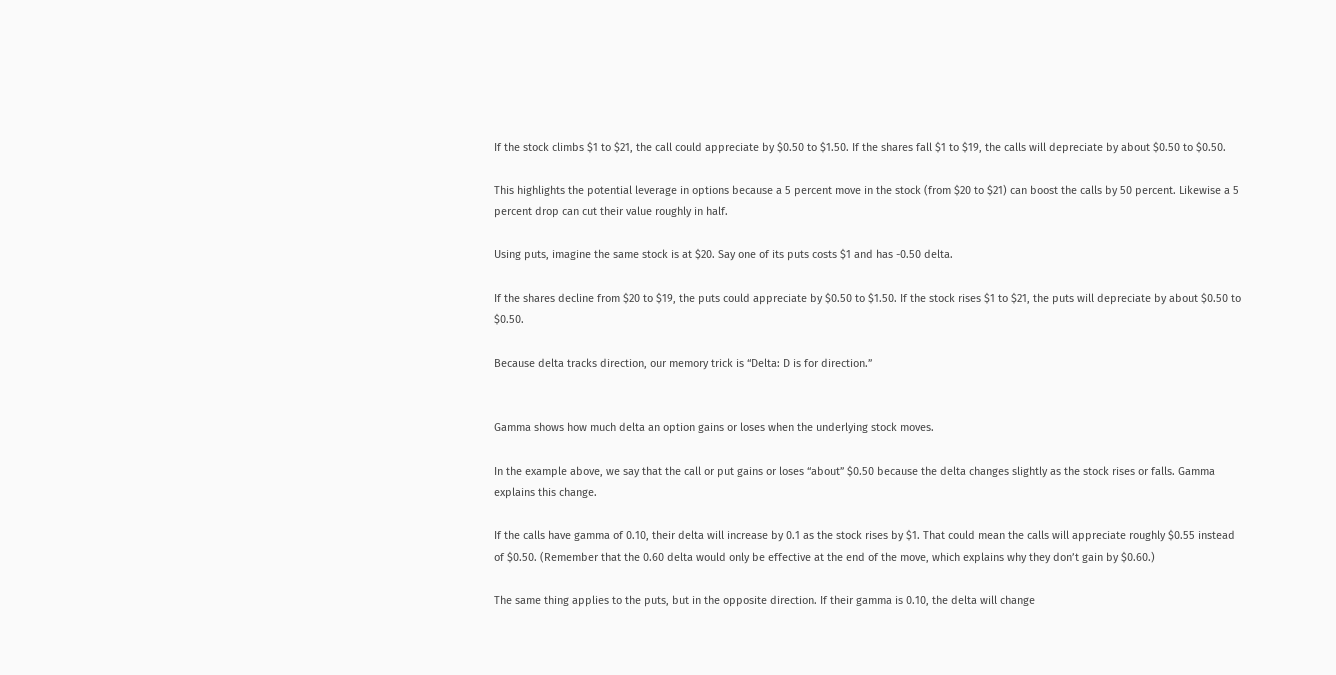If the stock climbs $1 to $21, the call could appreciate by $0.50 to $1.50. If the shares fall $1 to $19, the calls will depreciate by about $0.50 to $0.50.

This highlights the potential leverage in options because a 5 percent move in the stock (from $20 to $21) can boost the calls by 50 percent. Likewise a 5 percent drop can cut their value roughly in half.

Using puts, imagine the same stock is at $20. Say one of its puts costs $1 and has -0.50 delta.

If the shares decline from $20 to $19, the puts could appreciate by $0.50 to $1.50. If the stock rises $1 to $21, the puts will depreciate by about $0.50 to $0.50.

Because delta tracks direction, our memory trick is “Delta: D is for direction.”


Gamma shows how much delta an option gains or loses when the underlying stock moves.

In the example above, we say that the call or put gains or loses “about” $0.50 because the delta changes slightly as the stock rises or falls. Gamma explains this change.

If the calls have gamma of 0.10, their delta will increase by 0.1 as the stock rises by $1. That could mean the calls will appreciate roughly $0.55 instead of $0.50. (Remember that the 0.60 delta would only be effective at the end of the move, which explains why they don’t gain by $0.60.)

The same thing applies to the puts, but in the opposite direction. If their gamma is 0.10, the delta will change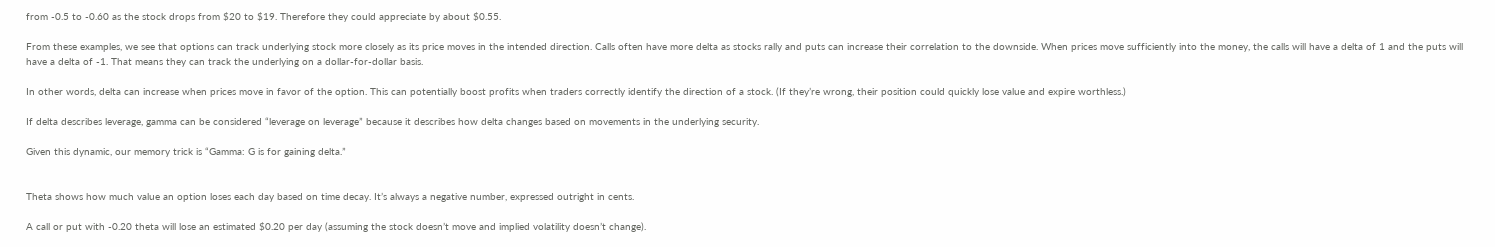from -0.5 to -0.60 as the stock drops from $20 to $19. Therefore they could appreciate by about $0.55.

From these examples, we see that options can track underlying stock more closely as its price moves in the intended direction. Calls often have more delta as stocks rally and puts can increase their correlation to the downside. When prices move sufficiently into the money, the calls will have a delta of 1 and the puts will have a delta of -1. That means they can track the underlying on a dollar-for-dollar basis.

In other words, delta can increase when prices move in favor of the option. This can potentially boost profits when traders correctly identify the direction of a stock. (If they’re wrong, their position could quickly lose value and expire worthless.)

If delta describes leverage, gamma can be considered “leverage on leverage” because it describes how delta changes based on movements in the underlying security.

Given this dynamic, our memory trick is “Gamma: G is for gaining delta.”


Theta shows how much value an option loses each day based on time decay. It’s always a negative number, expressed outright in cents.

A call or put with -0.20 theta will lose an estimated $0.20 per day (assuming the stock doesn’t move and implied volatility doesn’t change).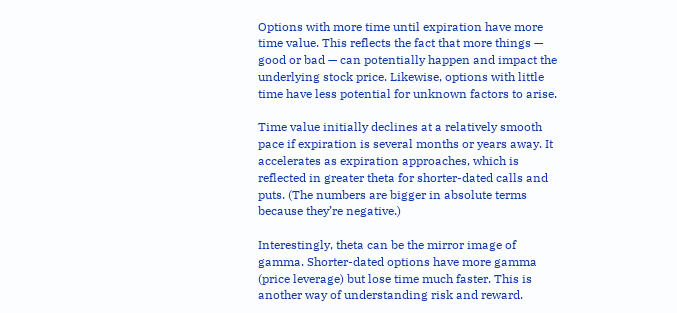Options with more time until expiration have more time value. This reflects the fact that more things — good or bad — can potentially happen and impact the underlying stock price. Likewise, options with little time have less potential for unknown factors to arise.

Time value initially declines at a relatively smooth pace if expiration is several months or years away. It accelerates as expiration approaches, which is reflected in greater theta for shorter-dated calls and puts. (The numbers are bigger in absolute terms because they’re negative.)

Interestingly, theta can be the mirror image of gamma. Shorter-dated options have more gamma (price leverage) but lose time much faster. This is another way of understanding risk and reward.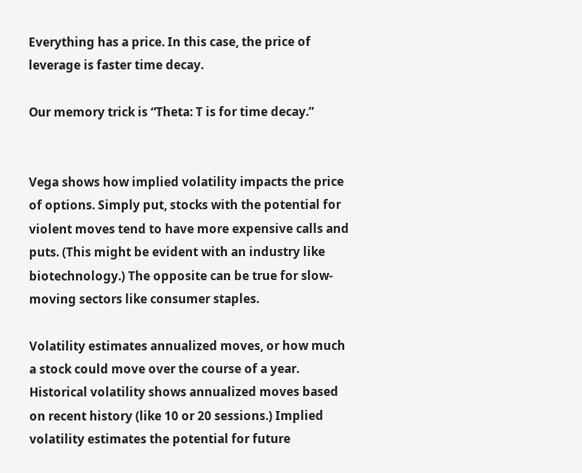Everything has a price. In this case, the price of leverage is faster time decay.

Our memory trick is “Theta: T is for time decay.”


Vega shows how implied volatility impacts the price of options. Simply put, stocks with the potential for violent moves tend to have more expensive calls and puts. (This might be evident with an industry like biotechnology.) The opposite can be true for slow-moving sectors like consumer staples.

Volatility estimates annualized moves, or how much a stock could move over the course of a year. Historical volatility shows annualized moves based on recent history (like 10 or 20 sessions.) Implied volatility estimates the potential for future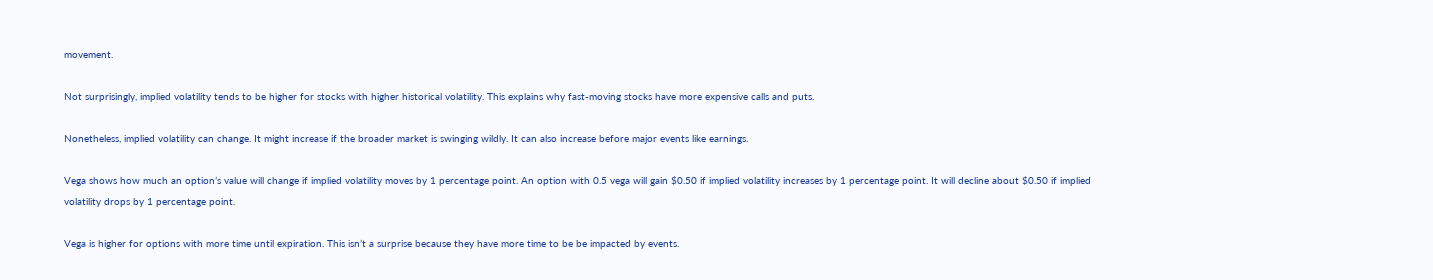movement.

Not surprisingly, implied volatility tends to be higher for stocks with higher historical volatility. This explains why fast-moving stocks have more expensive calls and puts.

Nonetheless, implied volatility can change. It might increase if the broader market is swinging wildly. It can also increase before major events like earnings.

Vega shows how much an option’s value will change if implied volatility moves by 1 percentage point. An option with 0.5 vega will gain $0.50 if implied volatility increases by 1 percentage point. It will decline about $0.50 if implied volatility drops by 1 percentage point.

Vega is higher for options with more time until expiration. This isn’t a surprise because they have more time to be be impacted by events.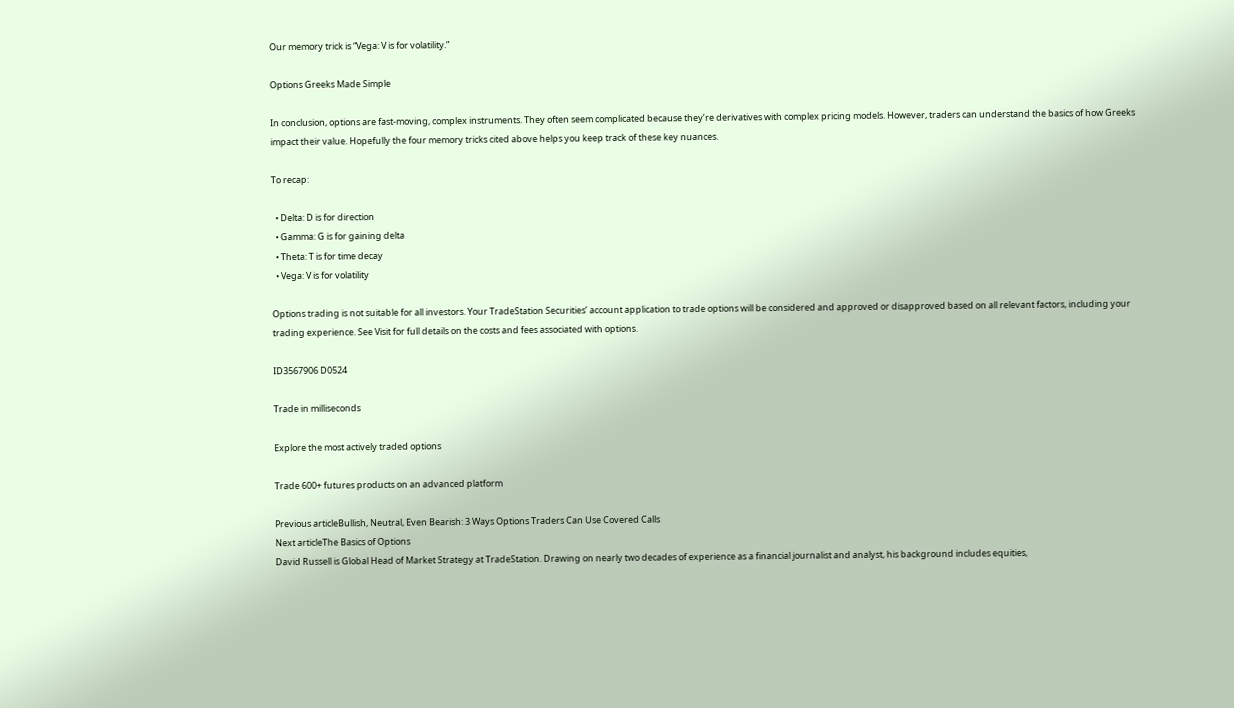Our memory trick is “Vega: V is for volatility.”

Options Greeks Made Simple

In conclusion, options are fast-moving, complex instruments. They often seem complicated because they’re derivatives with complex pricing models. However, traders can understand the basics of how Greeks impact their value. Hopefully the four memory tricks cited above helps you keep track of these key nuances.

To recap:

  • Delta: D is for direction
  • Gamma: G is for gaining delta
  • Theta: T is for time decay
  • Vega: V is for volatility

Options trading is not suitable for all investors. Your TradeStation Securities’ account application to trade options will be considered and approved or disapproved based on all relevant factors, including your trading experience. See Visit for full details on the costs and fees associated with options.

ID3567906 D0524

Trade in milliseconds

Explore the most actively traded options

Trade 600+ futures products on an advanced platform

Previous articleBullish, Neutral, Even Bearish: 3 Ways Options Traders Can Use Covered Calls
Next articleThe Basics of Options
David Russell is Global Head of Market Strategy at TradeStation. Drawing on nearly two decades of experience as a financial journalist and analyst, his background includes equities,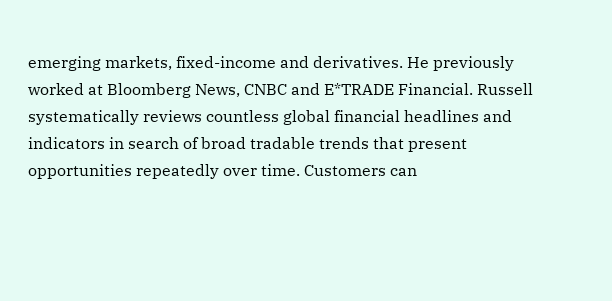emerging markets, fixed-income and derivatives. He previously worked at Bloomberg News, CNBC and E*TRADE Financial. Russell systematically reviews countless global financial headlines and indicators in search of broad tradable trends that present opportunities repeatedly over time. Customers can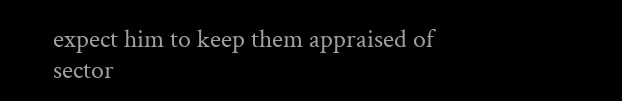expect him to keep them appraised of sector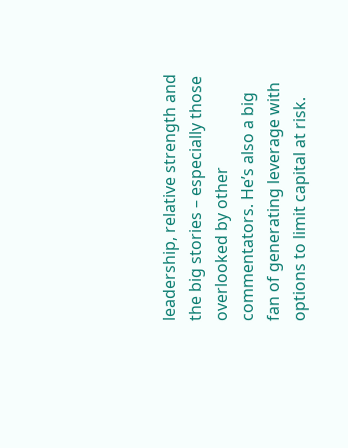leadership, relative strength and the big stories – especially those overlooked by other commentators. He’s also a big fan of generating leverage with options to limit capital at risk.